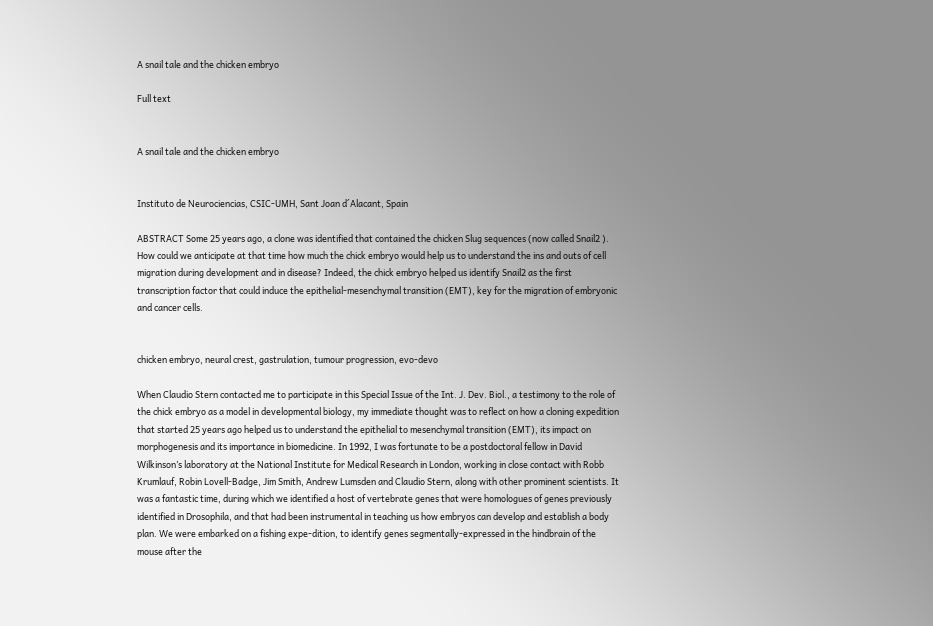A snail tale and the chicken embryo

Full text


A snail tale and the chicken embryo


Instituto de Neurociencias, CSIC-UMH, Sant Joan d´Alacant, Spain

ABSTRACT Some 25 years ago, a clone was identified that contained the chicken Slug sequences (now called Snail2 ). How could we anticipate at that time how much the chick embryo would help us to understand the ins and outs of cell migration during development and in disease? Indeed, the chick embryo helped us identify Snail2 as the first transcription factor that could induce the epithelial-mesenchymal transition (EMT), key for the migration of embryonic and cancer cells.


chicken embryo, neural crest, gastrulation, tumour progression, evo-devo

When Claudio Stern contacted me to participate in this Special Issue of the Int. J. Dev. Biol., a testimony to the role of the chick embryo as a model in developmental biology, my immediate thought was to reflect on how a cloning expedition that started 25 years ago helped us to understand the epithelial to mesenchymal transition (EMT), its impact on morphogenesis and its importance in biomedicine. In 1992, I was fortunate to be a postdoctoral fellow in David Wilkinson’s laboratory at the National Institute for Medical Research in London, working in close contact with Robb Krumlauf, Robin Lovell-Badge, Jim Smith, Andrew Lumsden and Claudio Stern, along with other prominent scientists. It was a fantastic time, during which we identified a host of vertebrate genes that were homologues of genes previously identified in Drosophila, and that had been instrumental in teaching us how embryos can develop and establish a body plan. We were embarked on a fishing expe-dition, to identify genes segmentally-expressed in the hindbrain of the mouse after the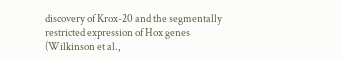discovery of Krox-20 and the segmentally restricted expression of Hox genes (Wilkinson et al.,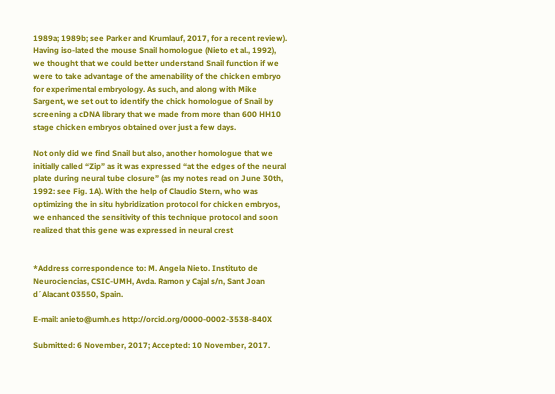1989a; 1989b; see Parker and Krumlauf, 2017, for a recent review). Having iso-lated the mouse Snail homologue (Nieto et al., 1992), we thought that we could better understand Snail function if we were to take advantage of the amenability of the chicken embryo for experimental embryology. As such, and along with Mike Sargent, we set out to identify the chick homologue of Snail by screening a cDNA library that we made from more than 600 HH10 stage chicken embryos obtained over just a few days.

Not only did we find Snail but also, another homologue that we initially called “Zip” as it was expressed “at the edges of the neural plate during neural tube closure” (as my notes read on June 30th, 1992: see Fig. 1A). With the help of Claudio Stern, who was optimizing the in situ hybridization protocol for chicken embryos, we enhanced the sensitivity of this technique protocol and soon realized that this gene was expressed in neural crest


*Address correspondence to: M. Angela Nieto. Instituto de Neurociencias, CSIC-UMH, Avda. Ramon y Cajal s/n, Sant Joan d´Alacant 03550, Spain.

E-mail: anieto@umh.es http://orcid.org/0000-0002-3538-840X

Submitted: 6 November, 2017; Accepted: 10 November, 2017.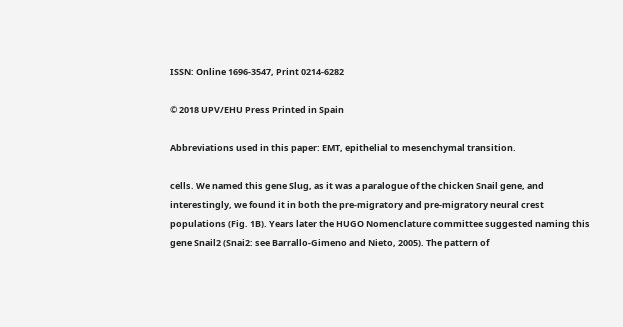ISSN: Online 1696-3547, Print 0214-6282

© 2018 UPV/EHU Press Printed in Spain

Abbreviations used in this paper: EMT, epithelial to mesenchymal transition.

cells. We named this gene Slug, as it was a paralogue of the chicken Snail gene, and interestingly, we found it in both the pre-migratory and pre-migratory neural crest populations (Fig. 1B). Years later the HUGO Nomenclature committee suggested naming this gene Snail2 (Snai2: see Barrallo-Gimeno and Nieto, 2005). The pattern of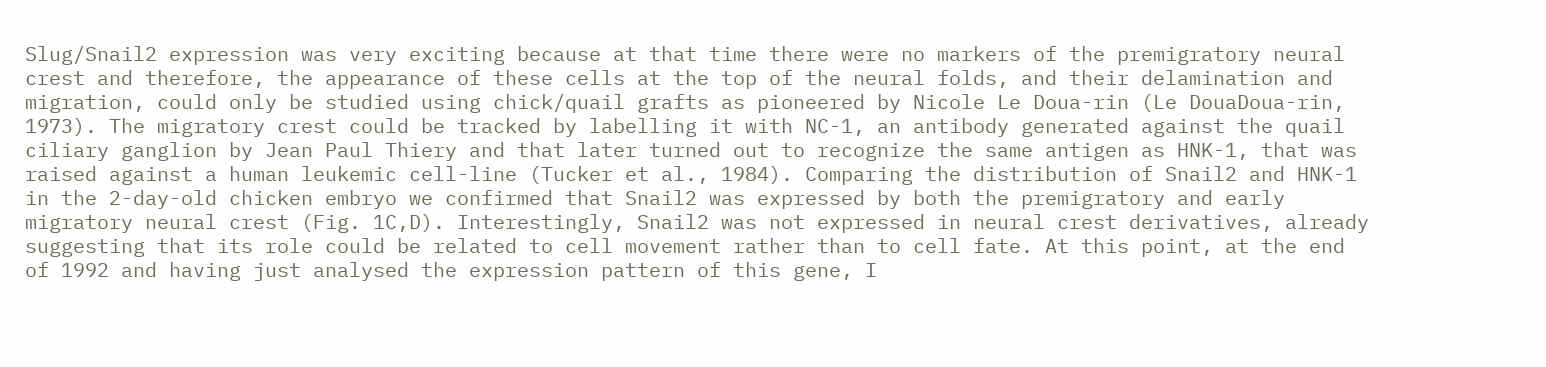Slug/Snail2 expression was very exciting because at that time there were no markers of the premigratory neural crest and therefore, the appearance of these cells at the top of the neural folds, and their delamination and migration, could only be studied using chick/quail grafts as pioneered by Nicole Le Doua-rin (Le DouaDoua-rin, 1973). The migratory crest could be tracked by labelling it with NC-1, an antibody generated against the quail ciliary ganglion by Jean Paul Thiery and that later turned out to recognize the same antigen as HNK-1, that was raised against a human leukemic cell-line (Tucker et al., 1984). Comparing the distribution of Snail2 and HNK-1 in the 2-day-old chicken embryo we confirmed that Snail2 was expressed by both the premigratory and early migratory neural crest (Fig. 1C,D). Interestingly, Snail2 was not expressed in neural crest derivatives, already suggesting that its role could be related to cell movement rather than to cell fate. At this point, at the end of 1992 and having just analysed the expression pattern of this gene, I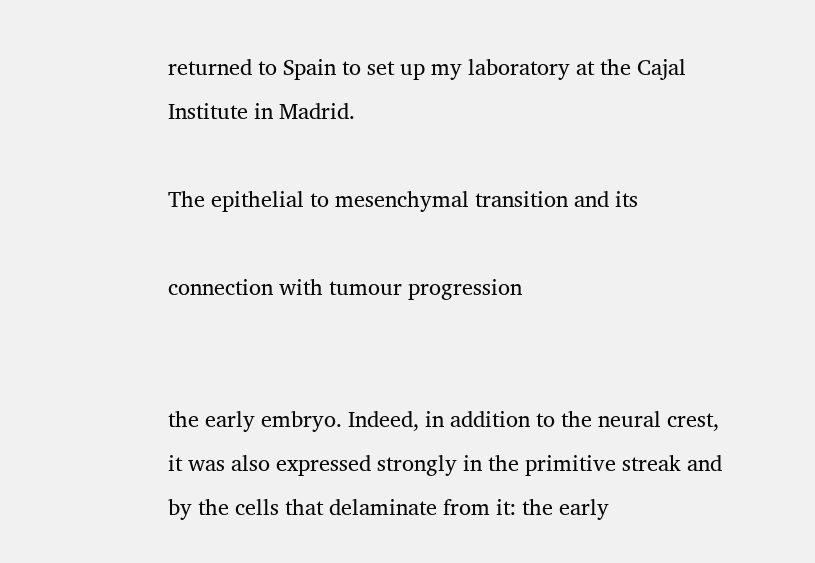returned to Spain to set up my laboratory at the Cajal Institute in Madrid.

The epithelial to mesenchymal transition and its

connection with tumour progression


the early embryo. Indeed, in addition to the neural crest, it was also expressed strongly in the primitive streak and by the cells that delaminate from it: the early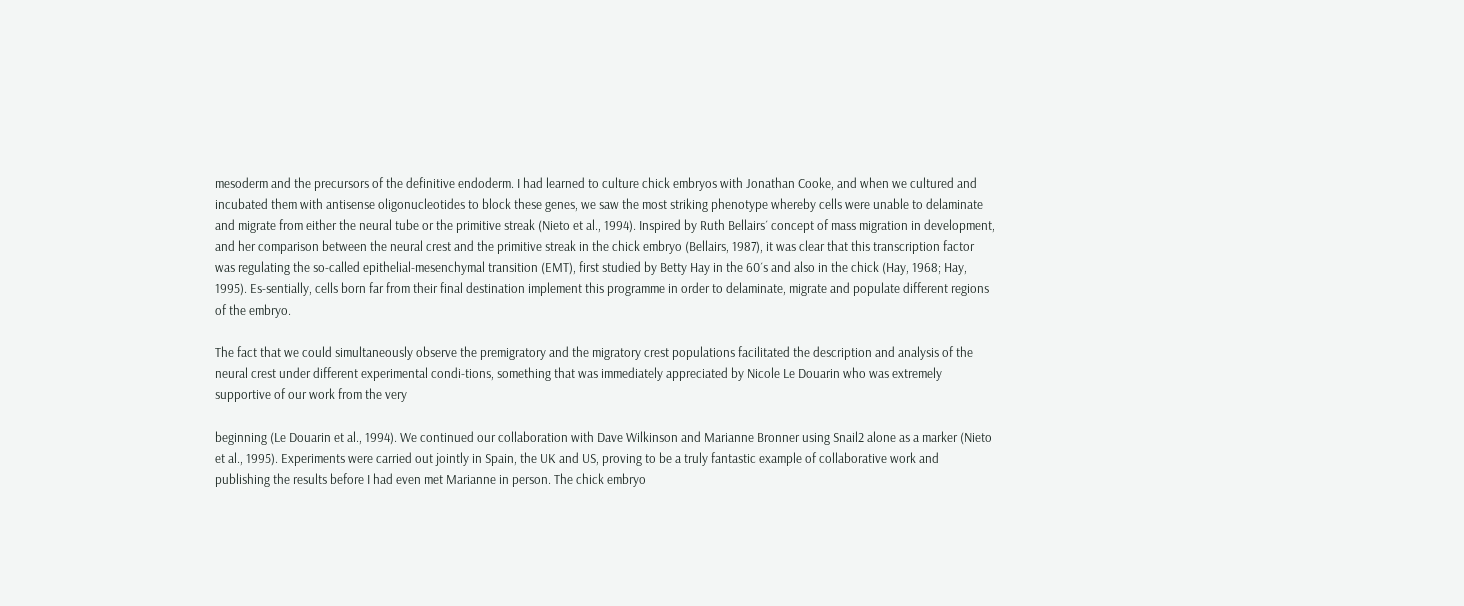mesoderm and the precursors of the definitive endoderm. I had learned to culture chick embryos with Jonathan Cooke, and when we cultured and incubated them with antisense oligonucleotides to block these genes, we saw the most striking phenotype whereby cells were unable to delaminate and migrate from either the neural tube or the primitive streak (Nieto et al., 1994). Inspired by Ruth Bellairs´ concept of mass migration in development, and her comparison between the neural crest and the primitive streak in the chick embryo (Bellairs, 1987), it was clear that this transcription factor was regulating the so-called epithelial-mesenchymal transition (EMT), first studied by Betty Hay in the 60´s and also in the chick (Hay, 1968; Hay, 1995). Es-sentially, cells born far from their final destination implement this programme in order to delaminate, migrate and populate different regions of the embryo.

The fact that we could simultaneously observe the premigratory and the migratory crest populations facilitated the description and analysis of the neural crest under different experimental condi-tions, something that was immediately appreciated by Nicole Le Douarin who was extremely supportive of our work from the very

beginning (Le Douarin et al., 1994). We continued our collaboration with Dave Wilkinson and Marianne Bronner using Snail2 alone as a marker (Nieto et al., 1995). Experiments were carried out jointly in Spain, the UK and US, proving to be a truly fantastic example of collaborative work and publishing the results before I had even met Marianne in person. The chick embryo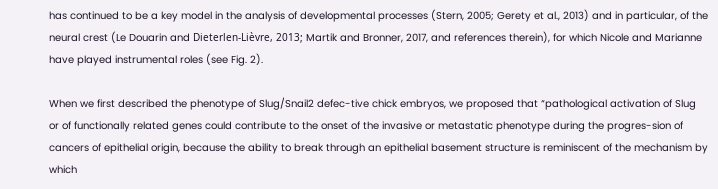has continued to be a key model in the analysis of developmental processes (Stern, 2005; Gerety et al., 2013) and in particular, of the neural crest (Le Douarin and Dieterlen-Lièvre, 2013; Martik and Bronner, 2017, and references therein), for which Nicole and Marianne have played instrumental roles (see Fig. 2).

When we first described the phenotype of Slug/Snail2 defec-tive chick embryos, we proposed that “pathological activation of Slug or of functionally related genes could contribute to the onset of the invasive or metastatic phenotype during the progres-sion of cancers of epithelial origin, because the ability to break through an epithelial basement structure is reminiscent of the mechanism by which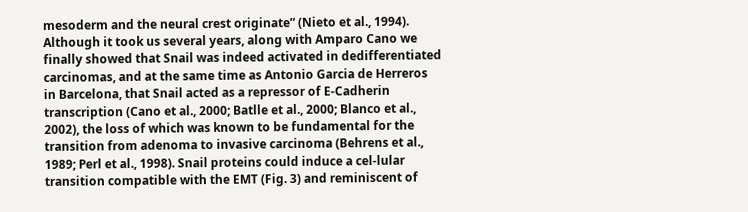mesoderm and the neural crest originate” (Nieto et al., 1994). Although it took us several years, along with Amparo Cano we finally showed that Snail was indeed activated in dedifferentiated carcinomas, and at the same time as Antonio Garcia de Herreros in Barcelona, that Snail acted as a repressor of E-Cadherin transcription (Cano et al., 2000; Batlle et al., 2000; Blanco et al., 2002), the loss of which was known to be fundamental for the transition from adenoma to invasive carcinoma (Behrens et al., 1989; Perl et al., 1998). Snail proteins could induce a cel-lular transition compatible with the EMT (Fig. 3) and reminiscent of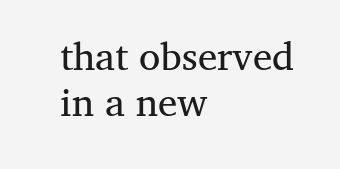that observed in a new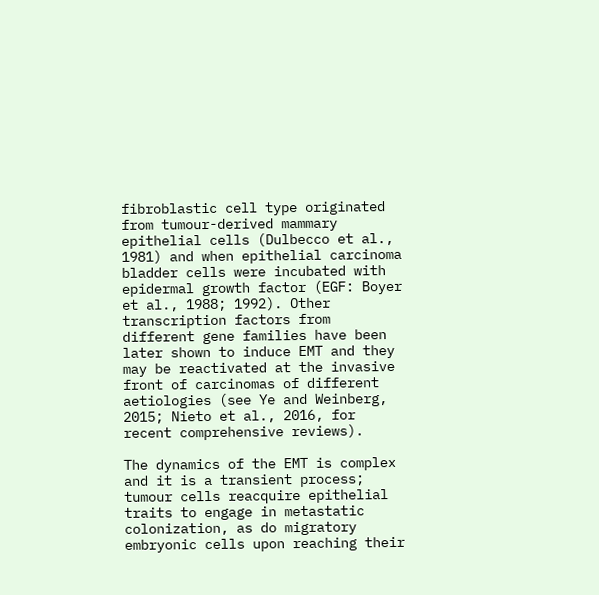fibroblastic cell type originated from tumour-derived mammary epithelial cells (Dulbecco et al., 1981) and when epithelial carcinoma bladder cells were incubated with epidermal growth factor (EGF: Boyer et al., 1988; 1992). Other transcription factors from different gene families have been later shown to induce EMT and they may be reactivated at the invasive front of carcinomas of different aetiologies (see Ye and Weinberg, 2015; Nieto et al., 2016, for recent comprehensive reviews).

The dynamics of the EMT is complex and it is a transient process; tumour cells reacquire epithelial traits to engage in metastatic colonization, as do migratory embryonic cells upon reaching their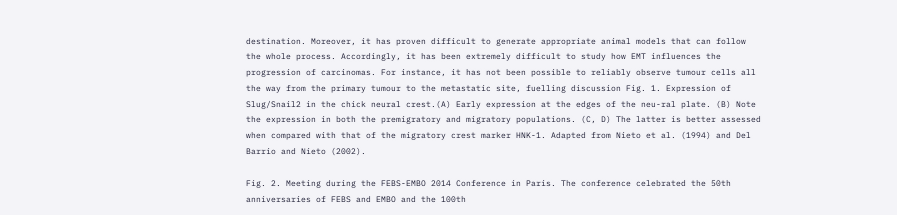destination. Moreover, it has proven difficult to generate appropriate animal models that can follow the whole process. Accordingly, it has been extremely difficult to study how EMT influences the progression of carcinomas. For instance, it has not been possible to reliably observe tumour cells all the way from the primary tumour to the metastatic site, fuelling discussion Fig. 1. Expression of Slug/Snail2 in the chick neural crest.(A) Early expression at the edges of the neu-ral plate. (B) Note the expression in both the premigratory and migratory populations. (C, D) The latter is better assessed when compared with that of the migratory crest marker HNK-1. Adapted from Nieto et al. (1994) and Del Barrio and Nieto (2002).

Fig. 2. Meeting during the FEBS-EMBO 2014 Conference in Paris. The conference celebrated the 50th anniversaries of FEBS and EMBO and the 100th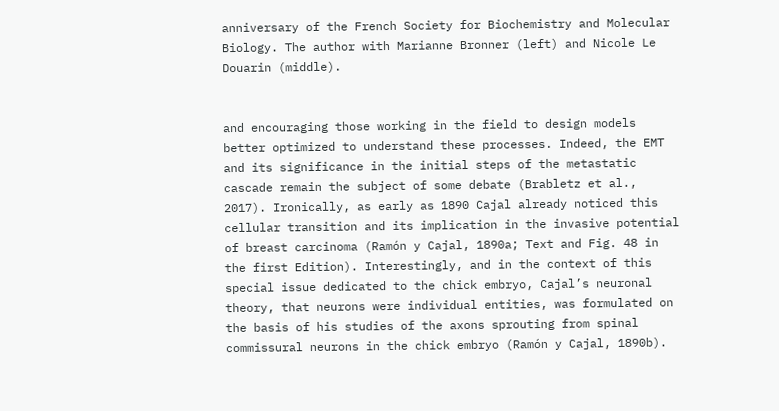anniversary of the French Society for Biochemistry and Molecular Biology. The author with Marianne Bronner (left) and Nicole Le Douarin (middle).


and encouraging those working in the field to design models better optimized to understand these processes. Indeed, the EMT and its significance in the initial steps of the metastatic cascade remain the subject of some debate (Brabletz et al., 2017). Ironically, as early as 1890 Cajal already noticed this cellular transition and its implication in the invasive potential of breast carcinoma (Ramón y Cajal, 1890a; Text and Fig. 48 in the first Edition). Interestingly, and in the context of this special issue dedicated to the chick embryo, Cajal’s neuronal theory, that neurons were individual entities, was formulated on the basis of his studies of the axons sprouting from spinal commissural neurons in the chick embryo (Ramón y Cajal, 1890b).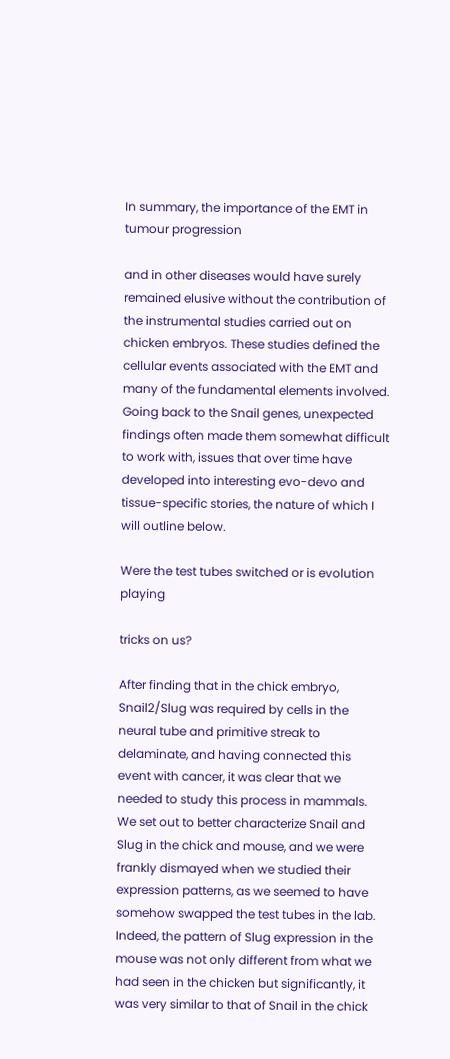In summary, the importance of the EMT in tumour progression

and in other diseases would have surely remained elusive without the contribution of the instrumental studies carried out on chicken embryos. These studies defined the cellular events associated with the EMT and many of the fundamental elements involved. Going back to the Snail genes, unexpected findings often made them somewhat difficult to work with, issues that over time have developed into interesting evo-devo and tissue-specific stories, the nature of which I will outline below.

Were the test tubes switched or is evolution playing

tricks on us?

After finding that in the chick embryo, Snail2/Slug was required by cells in the neural tube and primitive streak to delaminate, and having connected this event with cancer, it was clear that we needed to study this process in mammals. We set out to better characterize Snail and Slug in the chick and mouse, and we were frankly dismayed when we studied their expression patterns, as we seemed to have somehow swapped the test tubes in the lab. Indeed, the pattern of Slug expression in the mouse was not only different from what we had seen in the chicken but significantly, it was very similar to that of Snail in the chick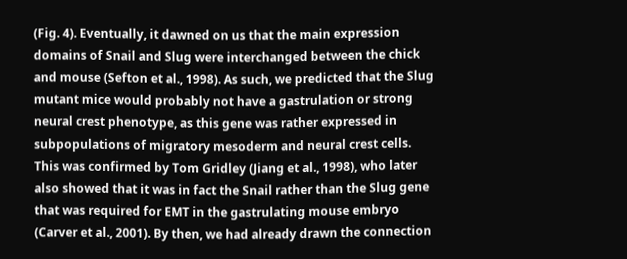(Fig. 4). Eventually, it dawned on us that the main expression domains of Snail and Slug were interchanged between the chick and mouse (Sefton et al., 1998). As such, we predicted that the Slug mutant mice would probably not have a gastrulation or strong neural crest phenotype, as this gene was rather expressed in subpopulations of migratory mesoderm and neural crest cells. This was confirmed by Tom Gridley (Jiang et al., 1998), who later also showed that it was in fact the Snail rather than the Slug gene that was required for EMT in the gastrulating mouse embryo (Carver et al., 2001). By then, we had already drawn the connection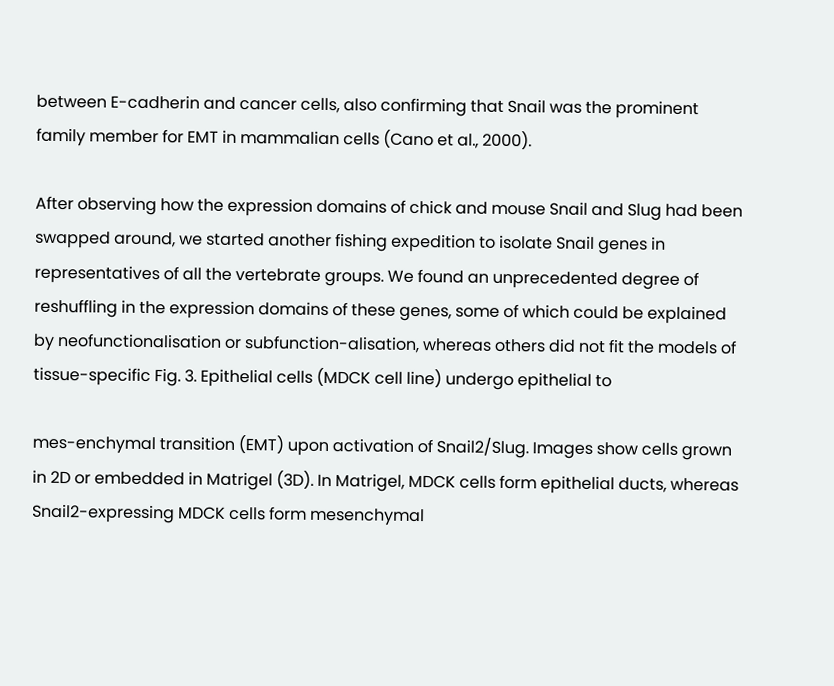between E-cadherin and cancer cells, also confirming that Snail was the prominent family member for EMT in mammalian cells (Cano et al., 2000).

After observing how the expression domains of chick and mouse Snail and Slug had been swapped around, we started another fishing expedition to isolate Snail genes in representatives of all the vertebrate groups. We found an unprecedented degree of reshuffling in the expression domains of these genes, some of which could be explained by neofunctionalisation or subfunction-alisation, whereas others did not fit the models of tissue-specific Fig. 3. Epithelial cells (MDCK cell line) undergo epithelial to

mes-enchymal transition (EMT) upon activation of Snail2/Slug. Images show cells grown in 2D or embedded in Matrigel (3D). In Matrigel, MDCK cells form epithelial ducts, whereas Snail2-expressing MDCK cells form mesenchymal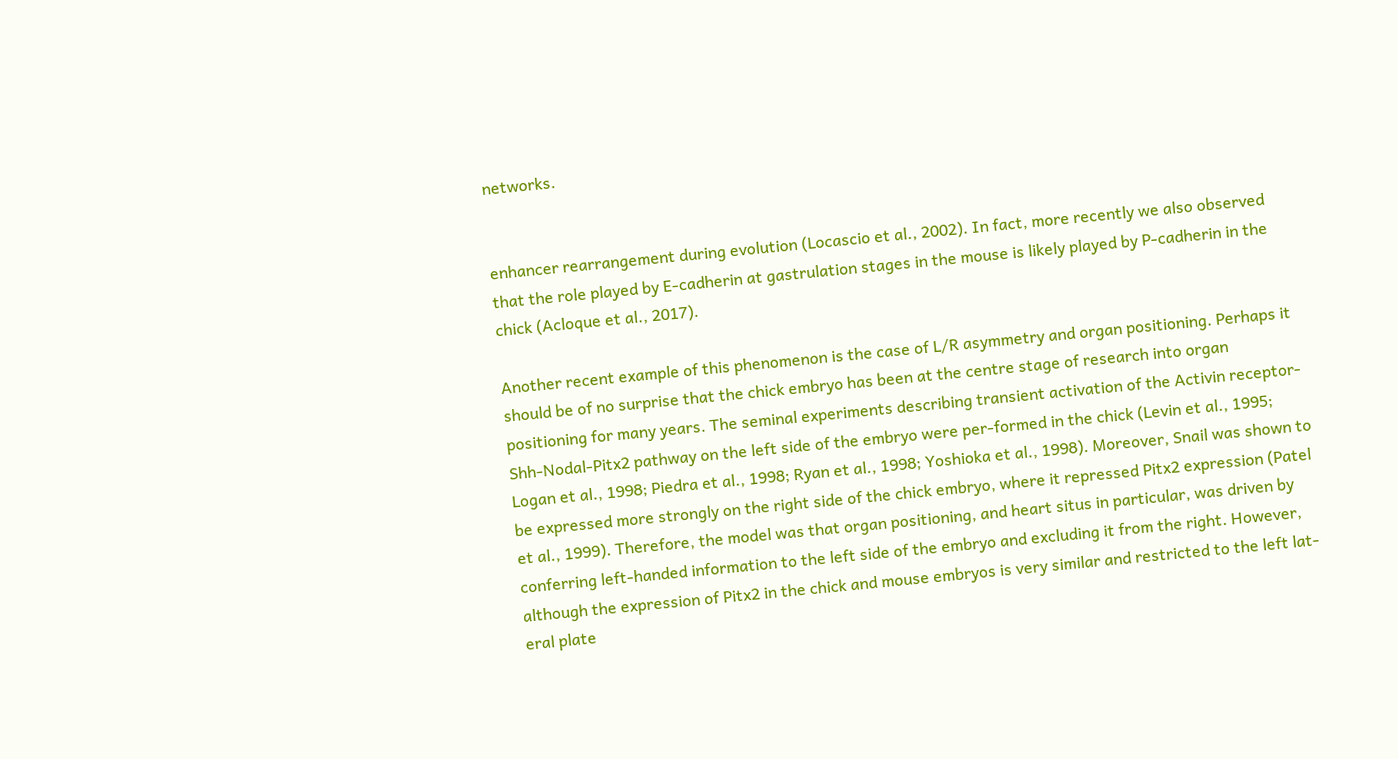networks.


enhancer rearrangement during evolution (Locascio et al., 2002). In fact, more recently we also observed that the role played by E-cadherin at gastrulation stages in the mouse is likely played by P-cadherin in the chick (Acloque et al., 2017).

Another recent example of this phenomenon is the case of L/R asymmetry and organ positioning. Perhaps it should be of no surprise that the chick embryo has been at the centre stage of research into organ positioning for many years. The seminal experiments describing transient activation of the Activin receptor-Shh-Nodal-Pitx2 pathway on the left side of the embryo were per-formed in the chick (Levin et al., 1995; Logan et al., 1998; Piedra et al., 1998; Ryan et al., 1998; Yoshioka et al., 1998). Moreover, Snail was shown to be expressed more strongly on the right side of the chick embryo, where it repressed Pitx2 expression (Patel et al., 1999). Therefore, the model was that organ positioning, and heart situs in particular, was driven by conferring left-handed information to the left side of the embryo and excluding it from the right. However, although the expression of Pitx2 in the chick and mouse embryos is very similar and restricted to the left lat-eral plate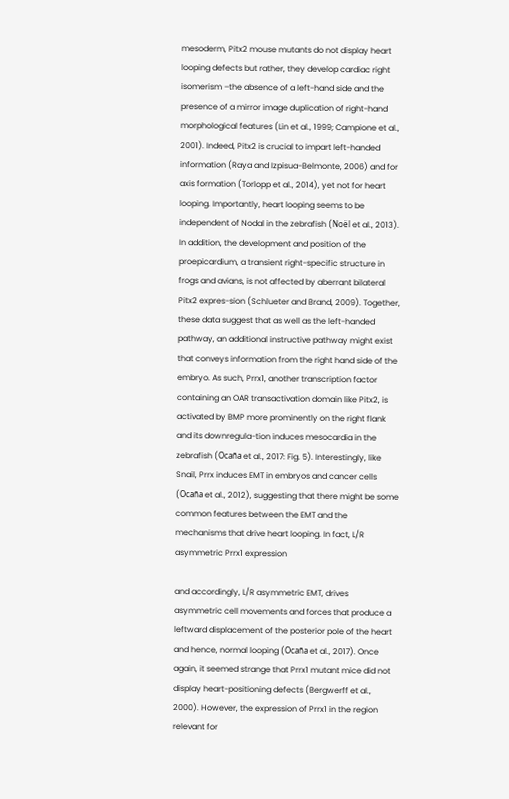mesoderm, Pitx2 mouse mutants do not display heart looping defects but rather, they develop cardiac right isomerism –the absence of a left-hand side and the presence of a mirror image duplication of right-hand morphological features (Lin et al., 1999; Campione et al., 2001). Indeed, Pitx2 is crucial to impart left-handed information (Raya and Izpisua-Belmonte, 2006) and for axis formation (Torlopp et al., 2014), yet not for heart looping. Importantly, heart looping seems to be independent of Nodal in the zebrafish (Noël et al., 2013). In addition, the development and position of the proepicardium, a transient right-specific structure in frogs and avians, is not affected by aberrant bilateral Pitx2 expres-sion (Schlueter and Brand, 2009). Together, these data suggest that as well as the left-handed pathway, an additional instructive pathway might exist that conveys information from the right hand side of the embryo. As such, Prrx1, another transcription factor containing an OAR transactivation domain like Pitx2, is activated by BMP more prominently on the right flank and its downregula-tion induces mesocardia in the zebrafish (Ocaña et al., 2017: Fig. 5). Interestingly, like Snail, Prrx induces EMT in embryos and cancer cells (Ocaña et al., 2012), suggesting that there might be some common features between the EMT and the mechanisms that drive heart looping. In fact, L/R asymmetric Prrx1 expression

and accordingly, L/R asymmetric EMT, drives asymmetric cell movements and forces that produce a leftward displacement of the posterior pole of the heart and hence, normal looping (Ocaña et al., 2017). Once again, it seemed strange that Prrx1 mutant mice did not display heart-positioning defects (Bergwerff et al., 2000). However, the expression of Prrx1 in the region relevant for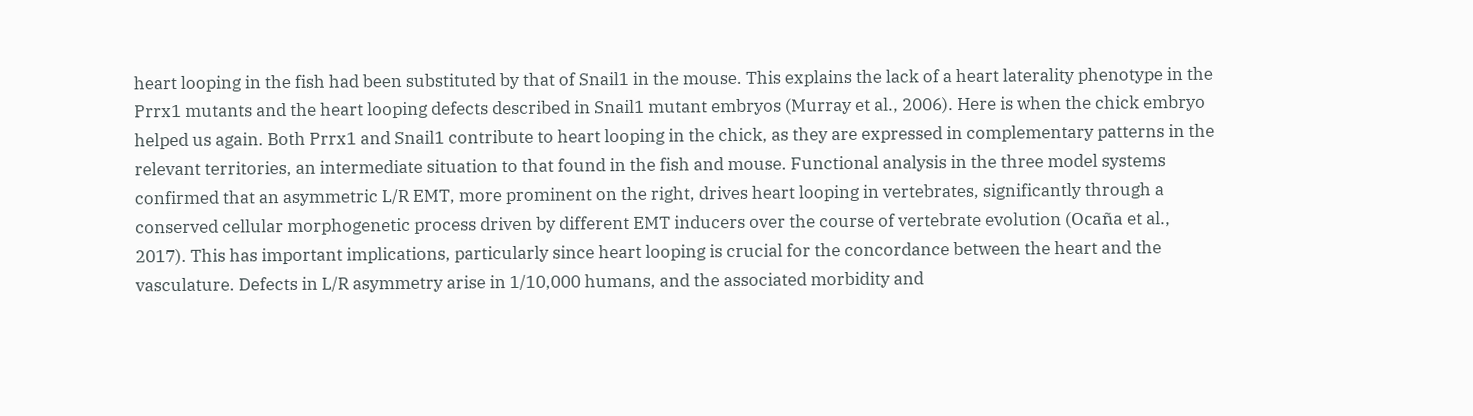heart looping in the fish had been substituted by that of Snail1 in the mouse. This explains the lack of a heart laterality phenotype in the Prrx1 mutants and the heart looping defects described in Snail1 mutant embryos (Murray et al., 2006). Here is when the chick embryo helped us again. Both Prrx1 and Snail1 contribute to heart looping in the chick, as they are expressed in complementary patterns in the relevant territories, an intermediate situation to that found in the fish and mouse. Functional analysis in the three model systems confirmed that an asymmetric L/R EMT, more prominent on the right, drives heart looping in vertebrates, significantly through a conserved cellular morphogenetic process driven by different EMT inducers over the course of vertebrate evolution (Ocaña et al., 2017). This has important implications, particularly since heart looping is crucial for the concordance between the heart and the vasculature. Defects in L/R asymmetry arise in 1/10,000 humans, and the associated morbidity and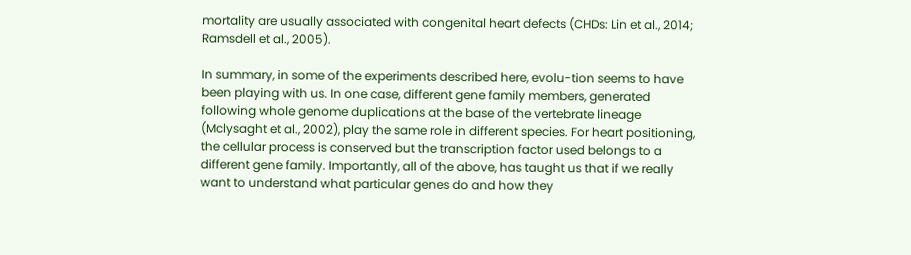mortality are usually associated with congenital heart defects (CHDs: Lin et al., 2014; Ramsdell et al., 2005).

In summary, in some of the experiments described here, evolu-tion seems to have been playing with us. In one case, different gene family members, generated following whole genome duplications at the base of the vertebrate lineage (Mclysaght et al., 2002), play the same role in different species. For heart positioning, the cellular process is conserved but the transcription factor used belongs to a different gene family. Importantly, all of the above, has taught us that if we really want to understand what particular genes do and how they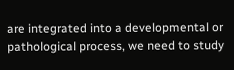are integrated into a developmental or pathological process, we need to study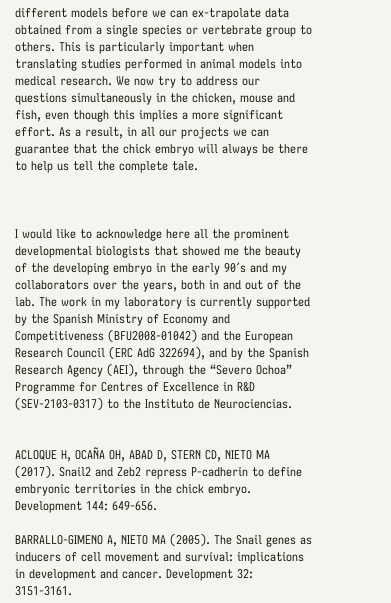different models before we can ex-trapolate data obtained from a single species or vertebrate group to others. This is particularly important when translating studies performed in animal models into medical research. We now try to address our questions simultaneously in the chicken, mouse and fish, even though this implies a more significant effort. As a result, in all our projects we can guarantee that the chick embryo will always be there to help us tell the complete tale.



I would like to acknowledge here all the prominent developmental biologists that showed me the beauty of the developing embryo in the early 90´s and my collaborators over the years, both in and out of the lab. The work in my laboratory is currently supported by the Spanish Ministry of Economy and Competitiveness (BFU2008-01042) and the European Research Council (ERC AdG 322694), and by the Spanish Research Agency (AEI), through the “Severo Ochoa” Programme for Centres of Excellence in R&D (SEV-2103-0317) to the Instituto de Neurociencias.


ACLOQUE H, OCAÑA OH, ABAD D, STERN CD, NIETO MA (2017). Snail2 and Zeb2 repress P-cadherin to define embryonic territories in the chick embryo. Development 144: 649-656.

BARRALLO-GIMENO A, NIETO MA (2005). The Snail genes as inducers of cell movement and survival: implications in development and cancer. Development 32: 3151-3161.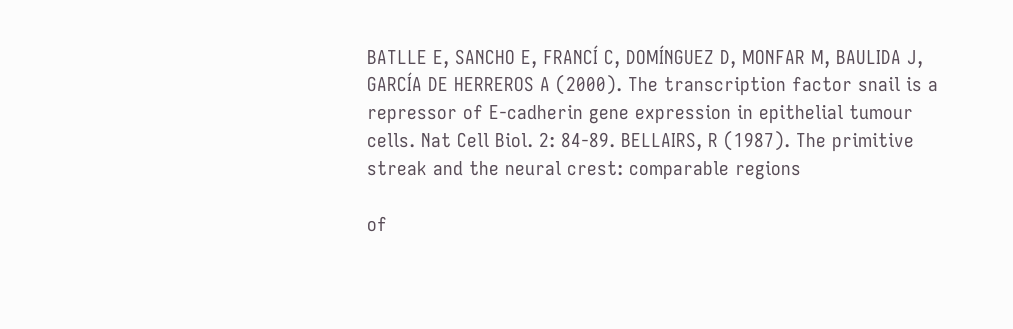BATLLE E, SANCHO E, FRANCÍ C, DOMÍNGUEZ D, MONFAR M, BAULIDA J, GARCÍA DE HERREROS A (2000). The transcription factor snail is a repressor of E-cadherin gene expression in epithelial tumour cells. Nat Cell Biol. 2: 84-89. BELLAIRS, R (1987). The primitive streak and the neural crest: comparable regions

of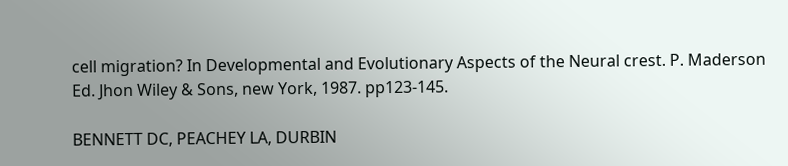cell migration? In Developmental and Evolutionary Aspects of the Neural crest. P. Maderson Ed. Jhon Wiley & Sons, new York, 1987. pp123-145.

BENNETT DC, PEACHEY LA, DURBIN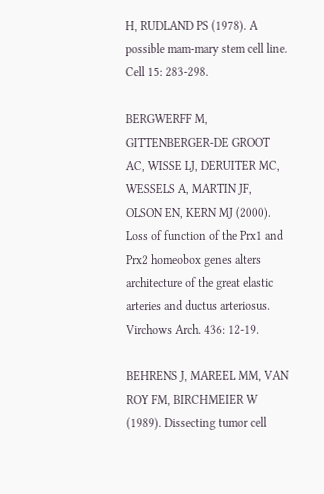H, RUDLAND PS (1978). A possible mam-mary stem cell line. Cell 15: 283-298.

BERGWERFF M, GITTENBERGER-DE GROOT AC, WISSE LJ, DERUITER MC, WESSELS A, MARTIN JF, OLSON EN, KERN MJ (2000). Loss of function of the Prx1 and Prx2 homeobox genes alters architecture of the great elastic arteries and ductus arteriosus. Virchows Arch. 436: 12-19.

BEHRENS J, MAREEL MM, VAN ROY FM, BIRCHMEIER W (1989). Dissecting tumor cell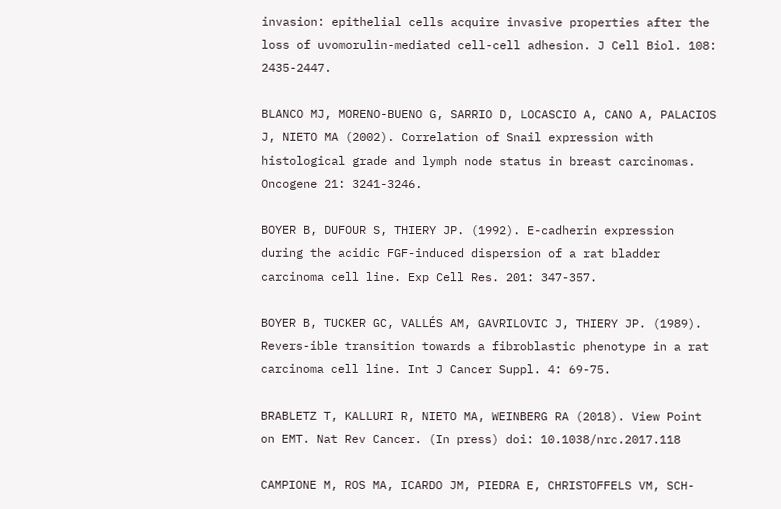invasion: epithelial cells acquire invasive properties after the loss of uvomorulin-mediated cell-cell adhesion. J Cell Biol. 108: 2435-2447.

BLANCO MJ, MORENO-BUENO G, SARRIO D, LOCASCIO A, CANO A, PALACIOS J, NIETO MA (2002). Correlation of Snail expression with histological grade and lymph node status in breast carcinomas. Oncogene 21: 3241-3246.

BOYER B, DUFOUR S, THIERY JP. (1992). E-cadherin expression during the acidic FGF-induced dispersion of a rat bladder carcinoma cell line. Exp Cell Res. 201: 347-357.

BOYER B, TUCKER GC, VALLÉS AM, GAVRILOVIC J, THIERY JP. (1989). Revers-ible transition towards a fibroblastic phenotype in a rat carcinoma cell line. Int J Cancer Suppl. 4: 69-75.

BRABLETZ T, KALLURI R, NIETO MA, WEINBERG RA (2018). View Point on EMT. Nat Rev Cancer. (In press) doi: 10.1038/nrc.2017.118

CAMPIONE M, ROS MA, ICARDO JM, PIEDRA E, CHRISTOFFELS VM, SCH-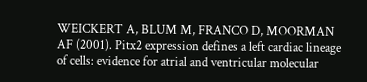WEICKERT A, BLUM M, FRANCO D, MOORMAN AF (2001). Pitx2 expression defines a left cardiac lineage of cells: evidence for atrial and ventricular molecular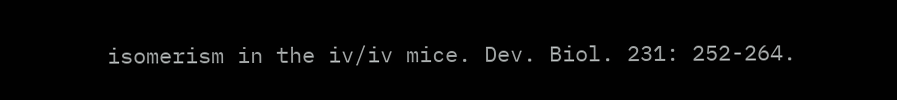isomerism in the iv/iv mice. Dev. Biol. 231: 252-264.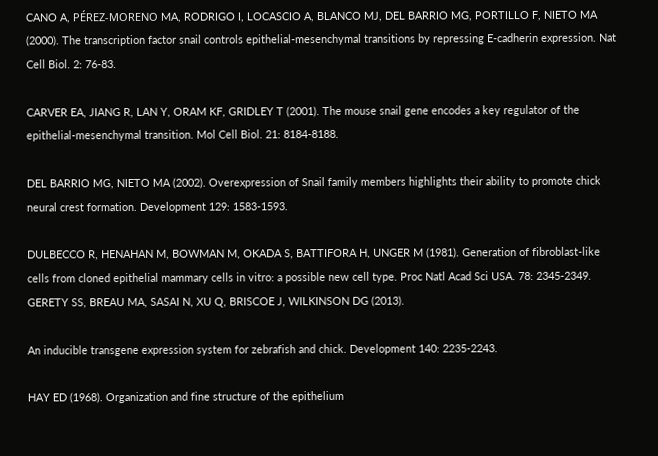CANO A, PÉREZ-MORENO MA, RODRIGO I, LOCASCIO A, BLANCO MJ, DEL BARRIO MG, PORTILLO F, NIETO MA (2000). The transcription factor snail controls epithelial-mesenchymal transitions by repressing E-cadherin expression. Nat Cell Biol. 2: 76-83.

CARVER EA, JIANG R, LAN Y, ORAM KF, GRIDLEY T (2001). The mouse snail gene encodes a key regulator of the epithelial-mesenchymal transition. Mol Cell Biol. 21: 8184-8188.

DEL BARRIO MG, NIETO MA (2002). Overexpression of Snail family members highlights their ability to promote chick neural crest formation. Development 129: 1583-1593.

DULBECCO R, HENAHAN M, BOWMAN M, OKADA S, BATTIFORA H, UNGER M (1981). Generation of fibroblast-like cells from cloned epithelial mammary cells in vitro: a possible new cell type. Proc Natl Acad Sci USA. 78: 2345-2349. GERETY SS, BREAU MA, SASAI N, XU Q, BRISCOE J, WILKINSON DG (2013).

An inducible transgene expression system for zebrafish and chick. Development 140: 2235-2243.

HAY ED (1968). Organization and fine structure of the epithelium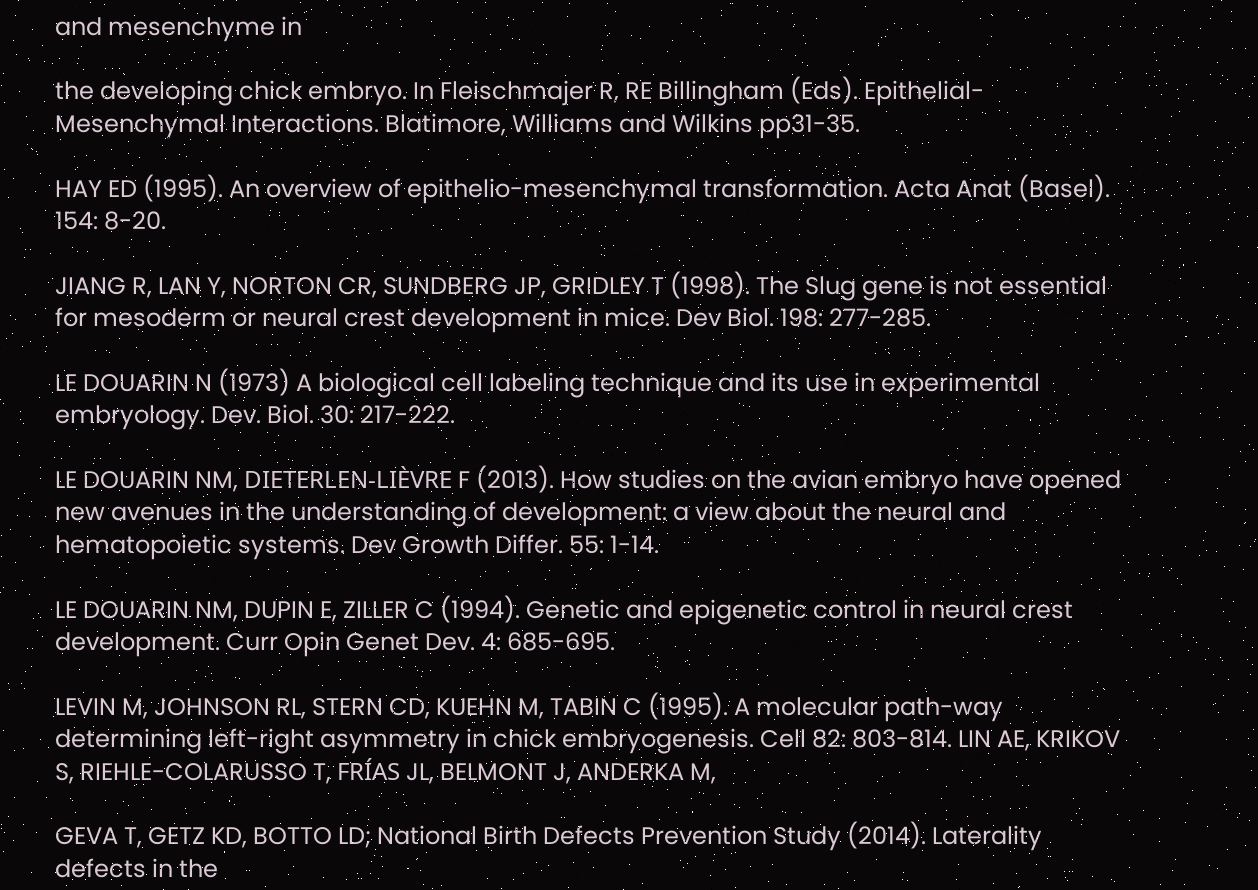and mesenchyme in

the developing chick embryo. In Fleischmajer R, RE Billingham (Eds). Epithelial-Mesenchymal Interactions. Blatimore, Williams and Wilkins pp31-35.

HAY ED (1995). An overview of epithelio-mesenchymal transformation. Acta Anat (Basel). 154: 8-20.

JIANG R, LAN Y, NORTON CR, SUNDBERG JP, GRIDLEY T (1998). The Slug gene is not essential for mesoderm or neural crest development in mice. Dev Biol. 198: 277-285.

LE DOUARIN N (1973) A biological cell labeling technique and its use in experimental embryology. Dev. Biol. 30: 217-222.

LE DOUARIN NM, DIETERLEN-LIÈVRE F (2013). How studies on the avian embryo have opened new avenues in the understanding of development: a view about the neural and hematopoietic systems. Dev Growth Differ. 55: 1-14.

LE DOUARIN NM, DUPIN E, ZILLER C (1994). Genetic and epigenetic control in neural crest development. Curr Opin Genet Dev. 4: 685-695.

LEVIN M, JOHNSON RL, STERN CD, KUEHN M, TABIN C (1995). A molecular path-way determining left-right asymmetry in chick embryogenesis. Cell 82: 803-814. LIN AE, KRIKOV S, RIEHLE-COLARUSSO T, FRÍAS JL, BELMONT J, ANDERKA M,

GEVA T, GETZ KD, BOTTO LD; National Birth Defects Prevention Study (2014). Laterality defects in the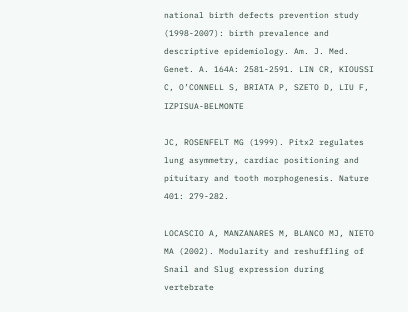national birth defects prevention study (1998-2007): birth prevalence and descriptive epidemiology. Am. J. Med. Genet. A. 164A: 2581-2591. LIN CR, KIOUSSI C, O’CONNELL S, BRIATA P, SZETO D, LIU F, IZPISUA-BELMONTE

JC, ROSENFELT MG (1999). Pitx2 regulates lung asymmetry, cardiac positioning and pituitary and tooth morphogenesis. Nature 401: 279-282.

LOCASCIO A, MANZANARES M, BLANCO MJ, NIETO MA (2002). Modularity and reshuffling of Snail and Slug expression during vertebrate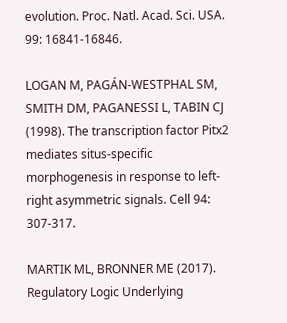evolution. Proc. Natl. Acad. Sci. USA. 99: 16841-16846.

LOGAN M, PAGÁN-WESTPHAL SM, SMITH DM, PAGANESSI L, TABIN CJ (1998). The transcription factor Pitx2 mediates situs-specific morphogenesis in response to left-right asymmetric signals. Cell 94: 307-317.

MARTIK ML, BRONNER ME (2017). Regulatory Logic Underlying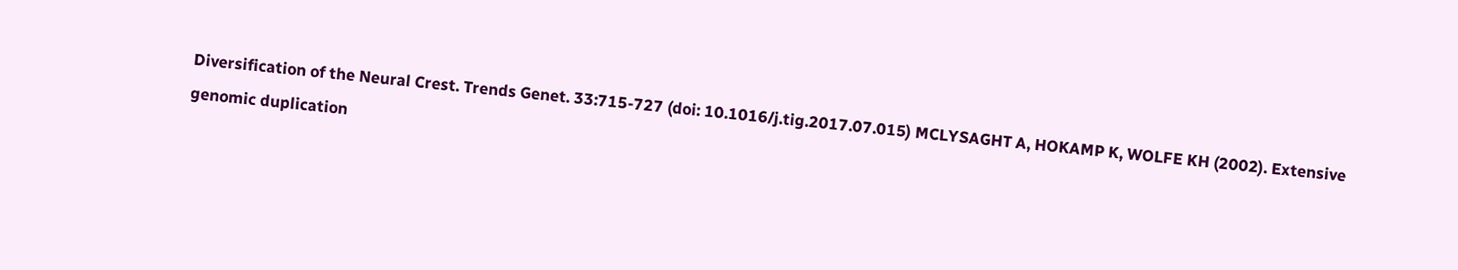Diversification of the Neural Crest. Trends Genet. 33:715-727 (doi: 10.1016/j.tig.2017.07.015) MCLYSAGHT A, HOKAMP K, WOLFE KH (2002). Extensive genomic duplication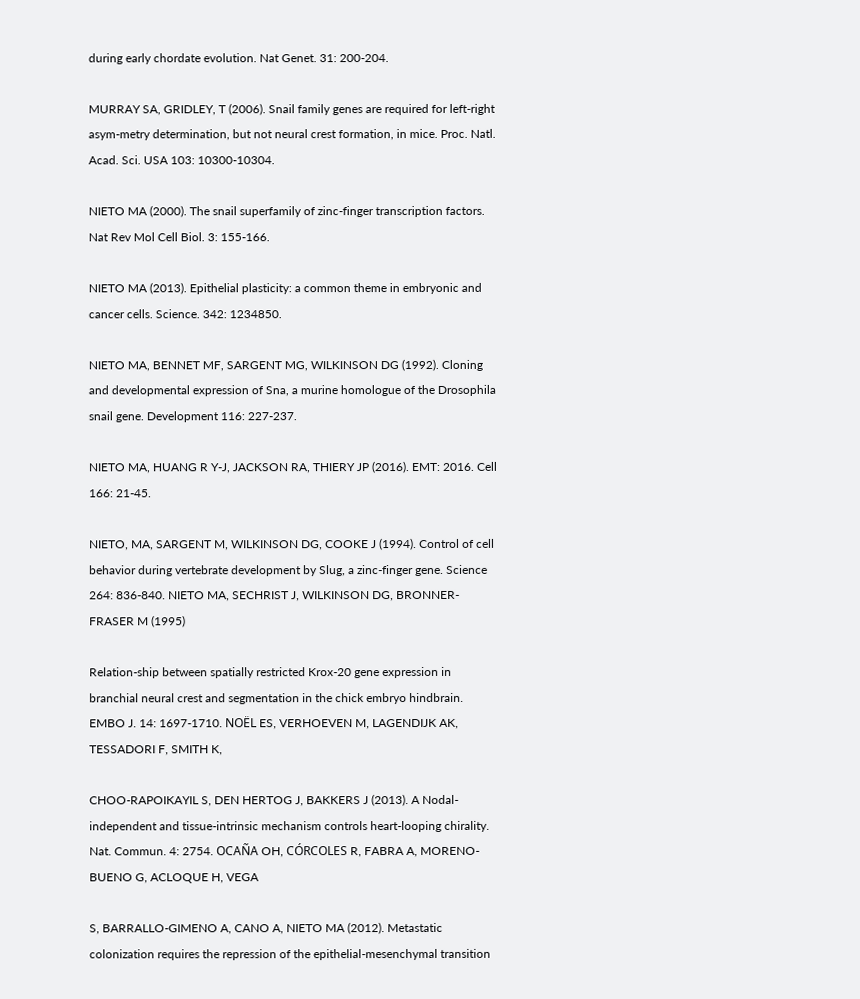during early chordate evolution. Nat Genet. 31: 200-204.

MURRAY SA, GRIDLEY, T (2006). Snail family genes are required for left-right asym-metry determination, but not neural crest formation, in mice. Proc. Natl. Acad. Sci. USA 103: 10300-10304.

NIETO MA (2000). The snail superfamily of zinc-finger transcription factors. Nat Rev Mol Cell Biol. 3: 155-166.

NIETO MA (2013). Epithelial plasticity: a common theme in embryonic and cancer cells. Science. 342: 1234850.

NIETO MA, BENNET MF, SARGENT MG, WILKINSON DG (1992). Cloning and developmental expression of Sna, a murine homologue of the Drosophila snail gene. Development 116: 227-237.

NIETO MA, HUANG R Y-J, JACKSON RA, THIERY JP (2016). EMT: 2016. Cell 166: 21-45.

NIETO, MA, SARGENT M, WILKINSON DG, COOKE J (1994). Control of cell behavior during vertebrate development by Slug, a zinc-finger gene. Science 264: 836-840. NIETO MA, SECHRIST J, WILKINSON DG, BRONNER-FRASER M (1995)

Relation-ship between spatially restricted Krox-20 gene expression in branchial neural crest and segmentation in the chick embryo hindbrain. EMBO J. 14: 1697-1710. NOËL ES, VERHOEVEN M, LAGENDIJK AK, TESSADORI F, SMITH K,

CHOO-RAPOIKAYIL S, DEN HERTOG J, BAKKERS J (2013). A Nodal-independent and tissue-intrinsic mechanism controls heart-looping chirality. Nat. Commun. 4: 2754. OCAÑA OH, CÓRCOLES R, FABRA A, MORENO-BUENO G, ACLOQUE H, VEGA

S, BARRALLO-GIMENO A, CANO A, NIETO MA (2012). Metastatic colonization requires the repression of the epithelial-mesenchymal transition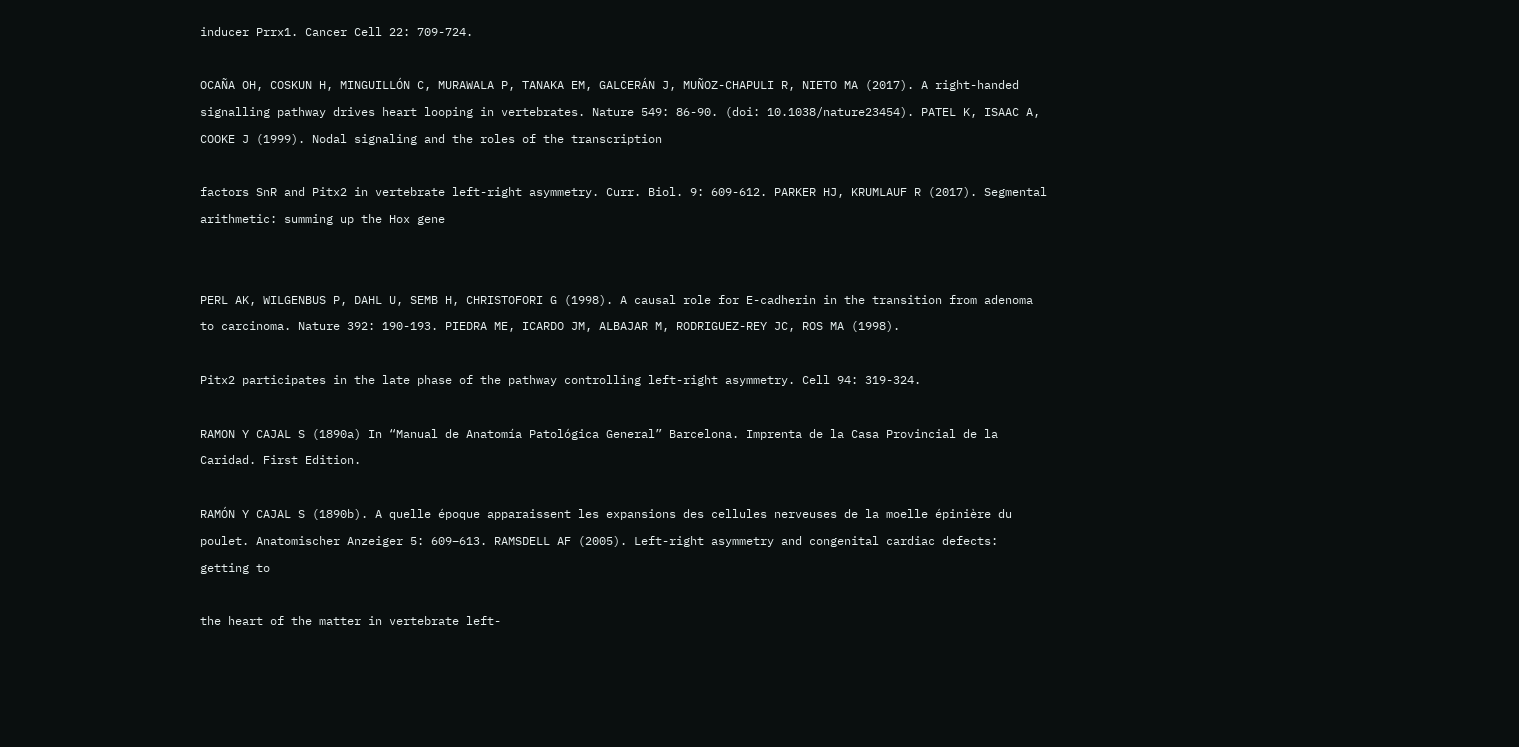inducer Prrx1. Cancer Cell 22: 709-724.

OCAÑA OH, COSKUN H, MINGUILLÓN C, MURAWALA P, TANAKA EM, GALCERÁN J, MUÑOZ-CHAPULI R, NIETO MA (2017). A right-handed signalling pathway drives heart looping in vertebrates. Nature 549: 86-90. (doi: 10.1038/nature23454). PATEL K, ISAAC A, COOKE J (1999). Nodal signaling and the roles of the transcription

factors SnR and Pitx2 in vertebrate left-right asymmetry. Curr. Biol. 9: 609-612. PARKER HJ, KRUMLAUF R (2017). Segmental arithmetic: summing up the Hox gene


PERL AK, WILGENBUS P, DAHL U, SEMB H, CHRISTOFORI G (1998). A causal role for E-cadherin in the transition from adenoma to carcinoma. Nature 392: 190-193. PIEDRA ME, ICARDO JM, ALBAJAR M, RODRIGUEZ-REY JC, ROS MA (1998).

Pitx2 participates in the late phase of the pathway controlling left-right asymmetry. Cell 94: 319-324.

RAMON Y CAJAL S (1890a) In “Manual de Anatomía Patológica General” Barcelona. Imprenta de la Casa Provincial de la Caridad. First Edition.

RAMÓN Y CAJAL S (1890b). A quelle époque apparaissent les expansions des cellules nerveuses de la moelle épinière du poulet. Anatomischer Anzeiger 5: 609–613. RAMSDELL AF (2005). Left-right asymmetry and congenital cardiac defects: getting to

the heart of the matter in vertebrate left-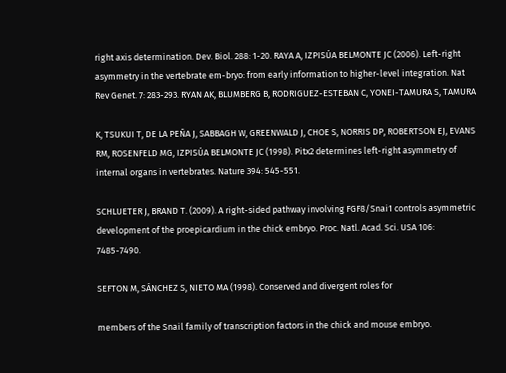right axis determination. Dev. Biol. 288: 1-20. RAYA A, IZPISÚA BELMONTE JC (2006). Left-right asymmetry in the vertebrate em-bryo: from early information to higher-level integration. Nat Rev Genet. 7: 283-293. RYAN AK, BLUMBERG B, RODRIGUEZ-ESTEBAN C, YONEI-TAMURA S, TAMURA

K, TSUKUI T, DE LA PEÑA J, SABBAGH W, GREENWALD J, CHOE S, NORRIS DP, ROBERTSON EJ, EVANS RM, ROSENFELD MG, IZPISÚA BELMONTE JC (1998). Pitx2 determines left-right asymmetry of internal organs in vertebrates. Nature 394: 545-551.

SCHLUETER J, BRAND T. (2009). A right-sided pathway involving FGF8/Snai1 controls asymmetric development of the proepicardium in the chick embryo. Proc. Natl. Acad. Sci. USA 106: 7485-7490.

SEFTON M, SÁNCHEZ S, NIETO MA (1998). Conserved and divergent roles for

members of the Snail family of transcription factors in the chick and mouse embryo.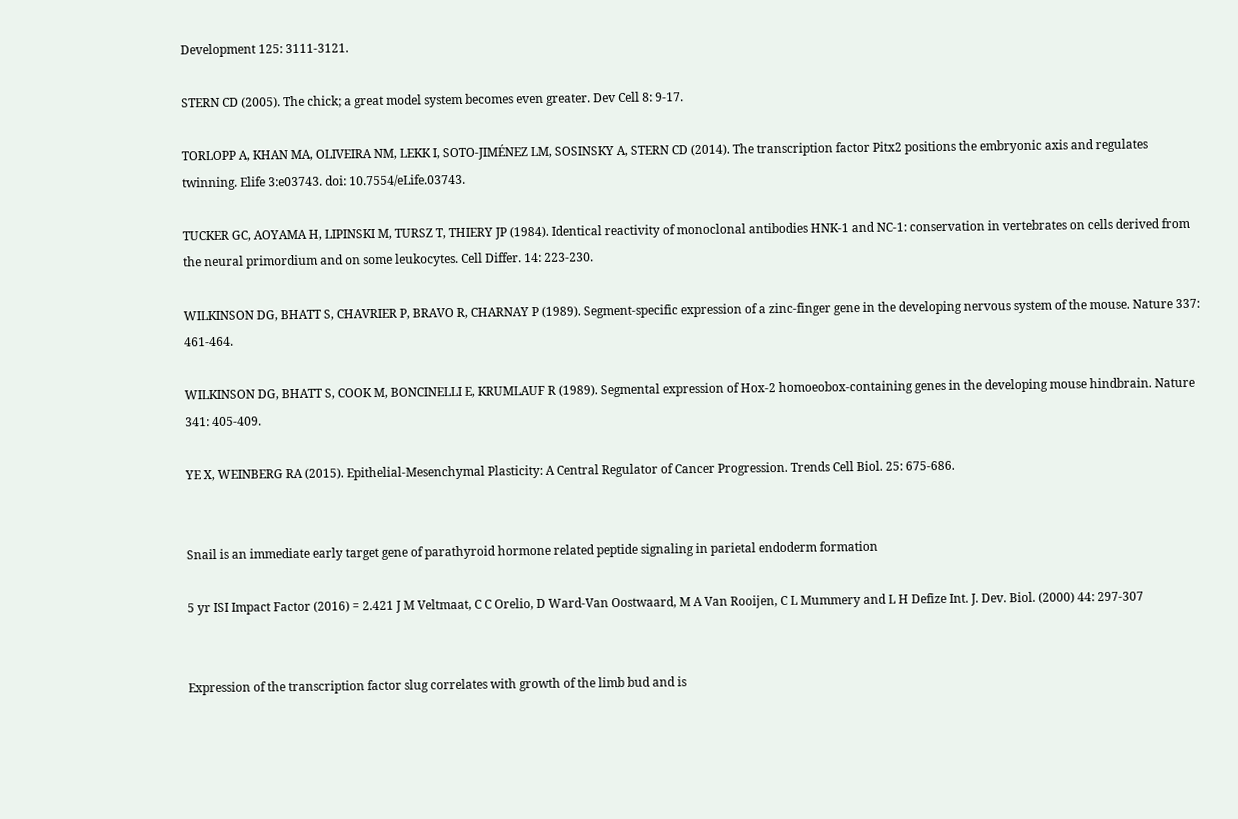Development 125: 3111-3121.

STERN CD (2005). The chick; a great model system becomes even greater. Dev Cell 8: 9-17.

TORLOPP A, KHAN MA, OLIVEIRA NM, LEKK I, SOTO-JIMÉNEZ LM, SOSINSKY A, STERN CD (2014). The transcription factor Pitx2 positions the embryonic axis and regulates twinning. Elife 3:e03743. doi: 10.7554/eLife.03743.

TUCKER GC, AOYAMA H, LIPINSKI M, TURSZ T, THIERY JP (1984). Identical reactivity of monoclonal antibodies HNK-1 and NC-1: conservation in vertebrates on cells derived from the neural primordium and on some leukocytes. Cell Differ. 14: 223-230.

WILKINSON DG, BHATT S, CHAVRIER P, BRAVO R, CHARNAY P (1989). Segment-specific expression of a zinc-finger gene in the developing nervous system of the mouse. Nature 337: 461-464.

WILKINSON DG, BHATT S, COOK M, BONCINELLI E, KRUMLAUF R (1989). Segmental expression of Hox-2 homoeobox-containing genes in the developing mouse hindbrain. Nature 341: 405-409.

YE X, WEINBERG RA (2015). Epithelial-Mesenchymal Plasticity: A Central Regulator of Cancer Progression. Trends Cell Biol. 25: 675-686.


Snail is an immediate early target gene of parathyroid hormone related peptide signaling in parietal endoderm formation

5 yr ISI Impact Factor (2016) = 2.421 J M Veltmaat, C C Orelio, D Ward-Van Oostwaard, M A Van Rooijen, C L Mummery and L H Defize Int. J. Dev. Biol. (2000) 44: 297-307


Expression of the transcription factor slug correlates with growth of the limb bud and is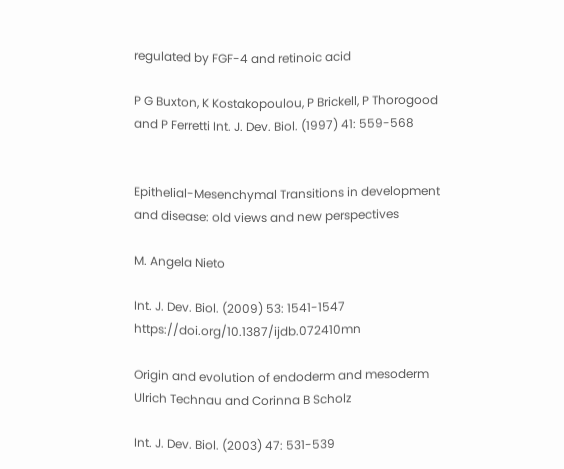regulated by FGF-4 and retinoic acid

P G Buxton, K Kostakopoulou, P Brickell, P Thorogood and P Ferretti Int. J. Dev. Biol. (1997) 41: 559-568


Epithelial-Mesenchymal Transitions in development and disease: old views and new perspectives

M. Angela Nieto

Int. J. Dev. Biol. (2009) 53: 1541-1547 https://doi.org/10.1387/ijdb.072410mn

Origin and evolution of endoderm and mesoderm Ulrich Technau and Corinna B Scholz

Int. J. Dev. Biol. (2003) 47: 531-539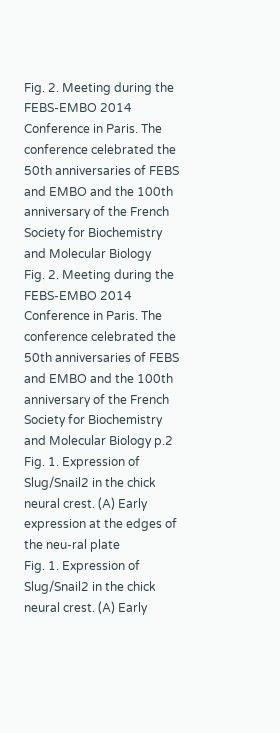Fig. 2. Meeting during the FEBS-EMBO 2014 Conference in Paris. The conference celebrated the 50th anniversaries of FEBS and EMBO and the 100th anniversary of the French Society for Biochemistry and Molecular Biology
Fig. 2. Meeting during the FEBS-EMBO 2014 Conference in Paris. The conference celebrated the 50th anniversaries of FEBS and EMBO and the 100th anniversary of the French Society for Biochemistry and Molecular Biology p.2
Fig. 1. Expression of Slug/Snail2 in the chick neural crest. (A) Early expression at the edges of the neu-ral plate
Fig. 1. Expression of Slug/Snail2 in the chick neural crest. (A) Early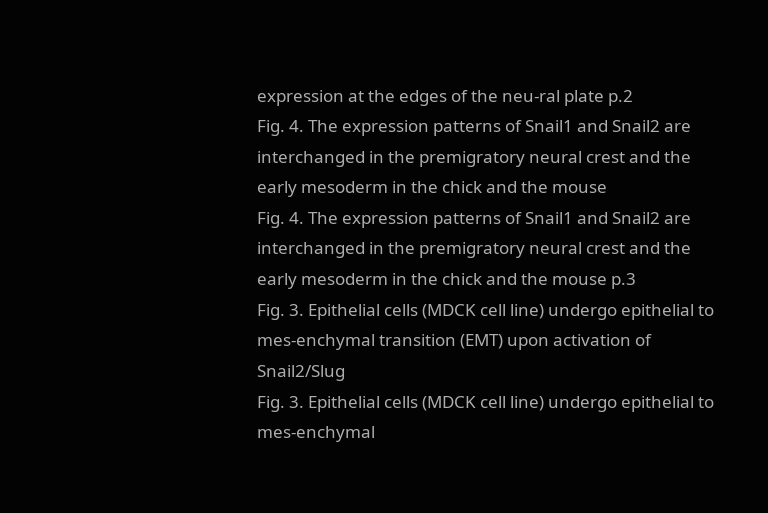expression at the edges of the neu-ral plate p.2
Fig. 4. The expression patterns of Snail1 and Snail2 are interchanged in the premigratory neural crest and the early mesoderm in the chick and the mouse
Fig. 4. The expression patterns of Snail1 and Snail2 are interchanged in the premigratory neural crest and the early mesoderm in the chick and the mouse p.3
Fig. 3. Epithelial cells (MDCK cell line) undergo epithelial to mes-enchymal transition (EMT) upon activation of Snail2/Slug
Fig. 3. Epithelial cells (MDCK cell line) undergo epithelial to mes-enchymal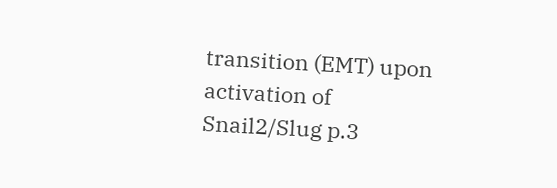transition (EMT) upon activation of Snail2/Slug p.3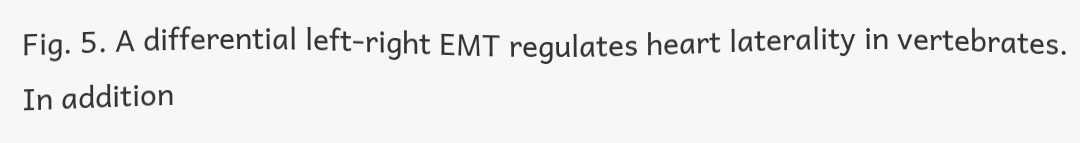Fig. 5. A differential left-right EMT regulates heart laterality in vertebrates. In addition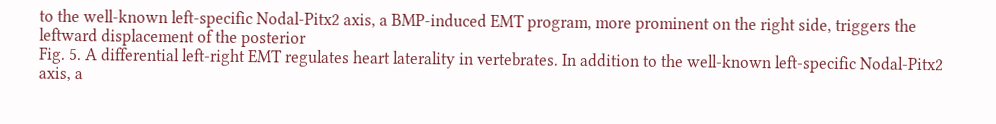to the well-known left-specific Nodal-Pitx2 axis, a BMP-induced EMT program, more prominent on the right side, triggers the leftward displacement of the posterior
Fig. 5. A differential left-right EMT regulates heart laterality in vertebrates. In addition to the well-known left-specific Nodal-Pitx2 axis, a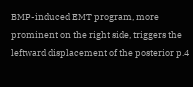BMP-induced EMT program, more prominent on the right side, triggers the leftward displacement of the posterior p.4